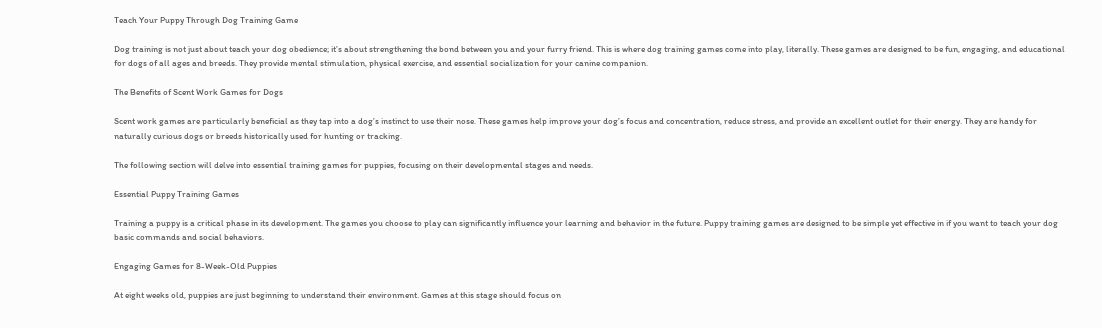Teach Your Puppy Through Dog Training Game

Dog training is not just about teach your dog obedience; it’s about strengthening the bond between you and your furry friend. This is where dog training games come into play, literally. These games are designed to be fun, engaging, and educational for dogs of all ages and breeds. They provide mental stimulation, physical exercise, and essential socialization for your canine companion.

The Benefits of Scent Work Games for Dogs

Scent work games are particularly beneficial as they tap into a dog’s instinct to use their nose. These games help improve your dog’s focus and concentration, reduce stress, and provide an excellent outlet for their energy. They are handy for naturally curious dogs or breeds historically used for hunting or tracking.

The following section will delve into essential training games for puppies, focusing on their developmental stages and needs.

Essential Puppy Training Games

Training a puppy is a critical phase in its development. The games you choose to play can significantly influence your learning and behavior in the future. Puppy training games are designed to be simple yet effective in if you want to teach your dog basic commands and social behaviors.

Engaging Games for 8-Week-Old Puppies

At eight weeks old, puppies are just beginning to understand their environment. Games at this stage should focus on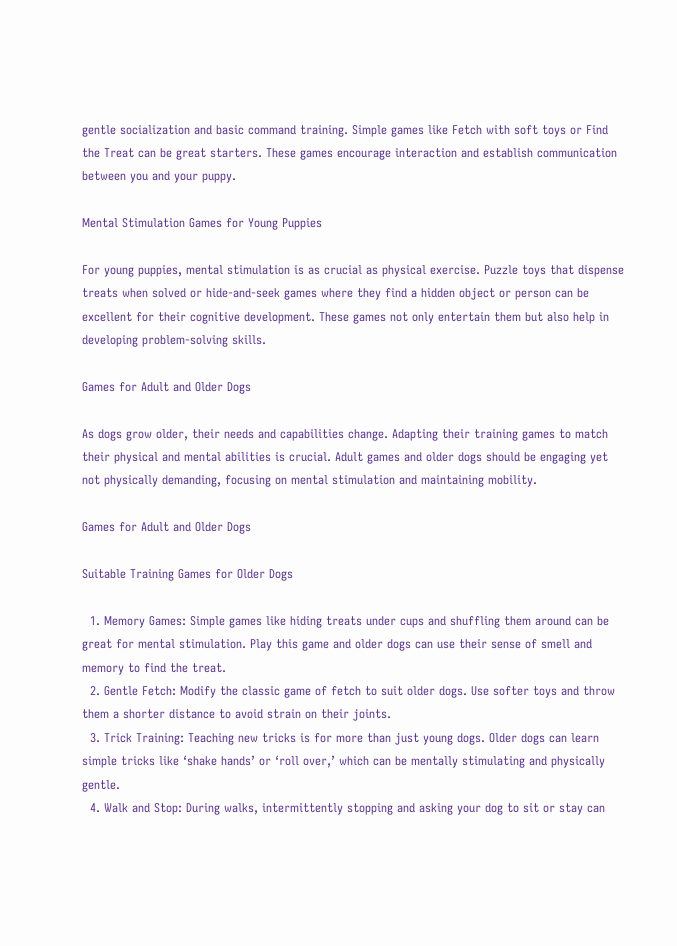gentle socialization and basic command training. Simple games like Fetch with soft toys or Find the Treat can be great starters. These games encourage interaction and establish communication between you and your puppy.

Mental Stimulation Games for Young Puppies

For young puppies, mental stimulation is as crucial as physical exercise. Puzzle toys that dispense treats when solved or hide-and-seek games where they find a hidden object or person can be excellent for their cognitive development. These games not only entertain them but also help in developing problem-solving skills.

Games for Adult and Older Dogs

As dogs grow older, their needs and capabilities change. Adapting their training games to match their physical and mental abilities is crucial. Adult games and older dogs should be engaging yet not physically demanding, focusing on mental stimulation and maintaining mobility.

Games for Adult and Older Dogs

Suitable Training Games for Older Dogs

  1. Memory Games: Simple games like hiding treats under cups and shuffling them around can be great for mental stimulation. Play this game and older dogs can use their sense of smell and memory to find the treat.
  2. Gentle Fetch: Modify the classic game of fetch to suit older dogs. Use softer toys and throw them a shorter distance to avoid strain on their joints.
  3. Trick Training: Teaching new tricks is for more than just young dogs. Older dogs can learn simple tricks like ‘shake hands’ or ‘roll over,’ which can be mentally stimulating and physically gentle.
  4. Walk and Stop: During walks, intermittently stopping and asking your dog to sit or stay can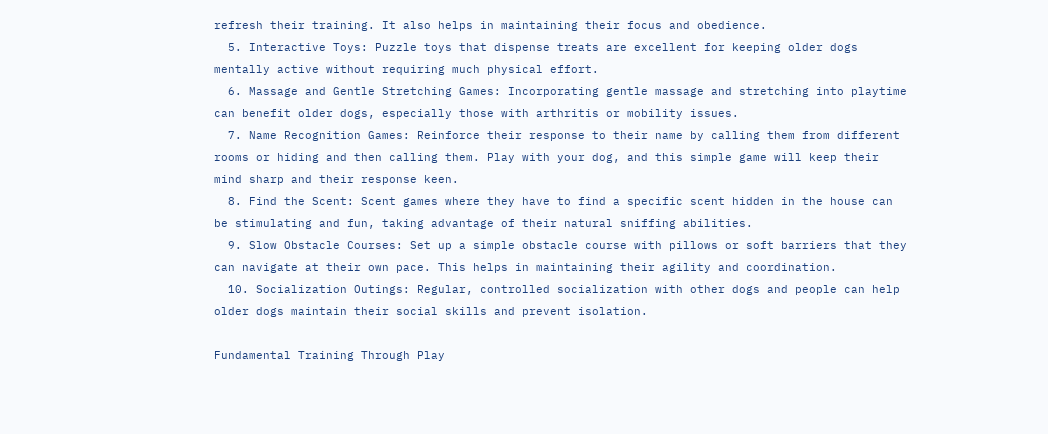refresh their training. It also helps in maintaining their focus and obedience.
  5. Interactive Toys: Puzzle toys that dispense treats are excellent for keeping older dogs mentally active without requiring much physical effort.
  6. Massage and Gentle Stretching Games: Incorporating gentle massage and stretching into playtime can benefit older dogs, especially those with arthritis or mobility issues.
  7. Name Recognition Games: Reinforce their response to their name by calling them from different rooms or hiding and then calling them. Play with your dog, and this simple game will keep their mind sharp and their response keen.
  8. Find the Scent: Scent games where they have to find a specific scent hidden in the house can be stimulating and fun, taking advantage of their natural sniffing abilities.
  9. Slow Obstacle Courses: Set up a simple obstacle course with pillows or soft barriers that they can navigate at their own pace. This helps in maintaining their agility and coordination.
  10. Socialization Outings: Regular, controlled socialization with other dogs and people can help older dogs maintain their social skills and prevent isolation.

Fundamental Training Through Play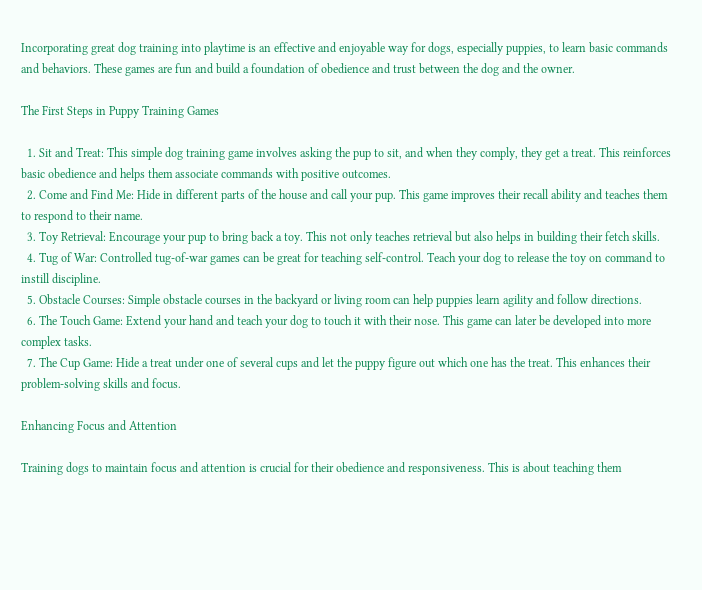Incorporating great dog training into playtime is an effective and enjoyable way for dogs, especially puppies, to learn basic commands and behaviors. These games are fun and build a foundation of obedience and trust between the dog and the owner.

The First Steps in Puppy Training Games

  1. Sit and Treat: This simple dog training game involves asking the pup to sit, and when they comply, they get a treat. This reinforces basic obedience and helps them associate commands with positive outcomes.
  2. Come and Find Me: Hide in different parts of the house and call your pup. This game improves their recall ability and teaches them to respond to their name.
  3. Toy Retrieval: Encourage your pup to bring back a toy. This not only teaches retrieval but also helps in building their fetch skills.
  4. Tug of War: Controlled tug-of-war games can be great for teaching self-control. Teach your dog to release the toy on command to instill discipline.
  5. Obstacle Courses: Simple obstacle courses in the backyard or living room can help puppies learn agility and follow directions.
  6. The Touch Game: Extend your hand and teach your dog to touch it with their nose. This game can later be developed into more complex tasks.
  7. The Cup Game: Hide a treat under one of several cups and let the puppy figure out which one has the treat. This enhances their problem-solving skills and focus.

Enhancing Focus and Attention

Training dogs to maintain focus and attention is crucial for their obedience and responsiveness. This is about teaching them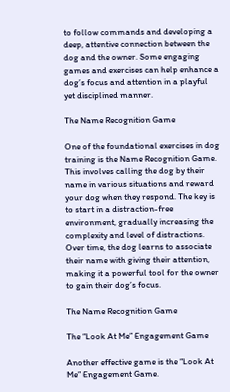to follow commands and developing a deep, attentive connection between the dog and the owner. Some engaging games and exercises can help enhance a dog’s focus and attention in a playful yet disciplined manner.

The Name Recognition Game

One of the foundational exercises in dog training is the Name Recognition Game. This involves calling the dog by their name in various situations and reward your dog when they respond. The key is to start in a distraction-free environment, gradually increasing the complexity and level of distractions. Over time, the dog learns to associate their name with giving their attention, making it a powerful tool for the owner to gain their dog’s focus.

The Name Recognition Game

The “Look At Me” Engagement Game

Another effective game is the “Look At Me” Engagement Game.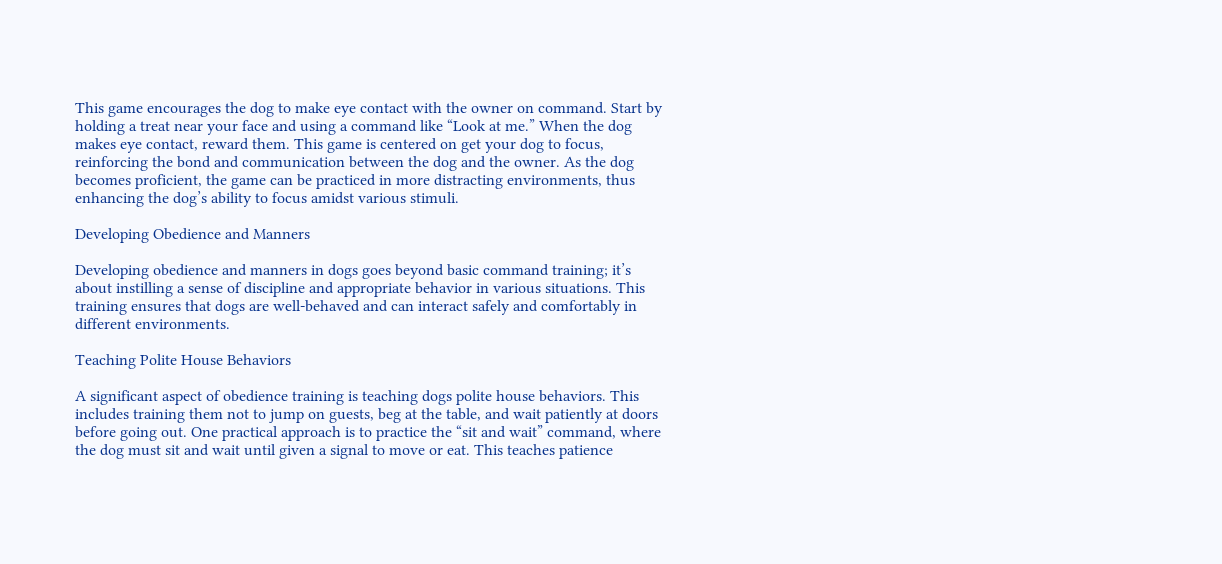This game encourages the dog to make eye contact with the owner on command. Start by holding a treat near your face and using a command like “Look at me.” When the dog makes eye contact, reward them. This game is centered on get your dog to focus, reinforcing the bond and communication between the dog and the owner. As the dog becomes proficient, the game can be practiced in more distracting environments, thus enhancing the dog’s ability to focus amidst various stimuli.

Developing Obedience and Manners

Developing obedience and manners in dogs goes beyond basic command training; it’s about instilling a sense of discipline and appropriate behavior in various situations. This training ensures that dogs are well-behaved and can interact safely and comfortably in different environments.

Teaching Polite House Behaviors

A significant aspect of obedience training is teaching dogs polite house behaviors. This includes training them not to jump on guests, beg at the table, and wait patiently at doors before going out. One practical approach is to practice the “sit and wait” command, where the dog must sit and wait until given a signal to move or eat. This teaches patience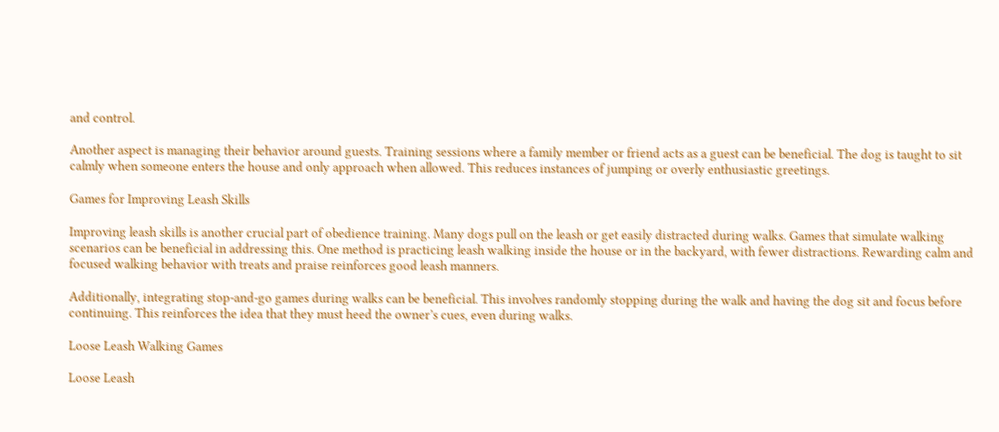and control.

Another aspect is managing their behavior around guests. Training sessions where a family member or friend acts as a guest can be beneficial. The dog is taught to sit calmly when someone enters the house and only approach when allowed. This reduces instances of jumping or overly enthusiastic greetings.

Games for Improving Leash Skills

Improving leash skills is another crucial part of obedience training. Many dogs pull on the leash or get easily distracted during walks. Games that simulate walking scenarios can be beneficial in addressing this. One method is practicing leash walking inside the house or in the backyard, with fewer distractions. Rewarding calm and focused walking behavior with treats and praise reinforces good leash manners.

Additionally, integrating stop-and-go games during walks can be beneficial. This involves randomly stopping during the walk and having the dog sit and focus before continuing. This reinforces the idea that they must heed the owner’s cues, even during walks.

Loose Leash Walking Games

Loose Leash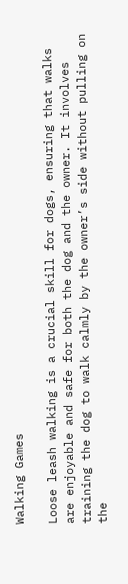Walking Games

Loose leash walking is a crucial skill for dogs, ensuring that walks are enjoyable and safe for both the dog and the owner. It involves training the dog to walk calmly by the owner’s side without pulling on the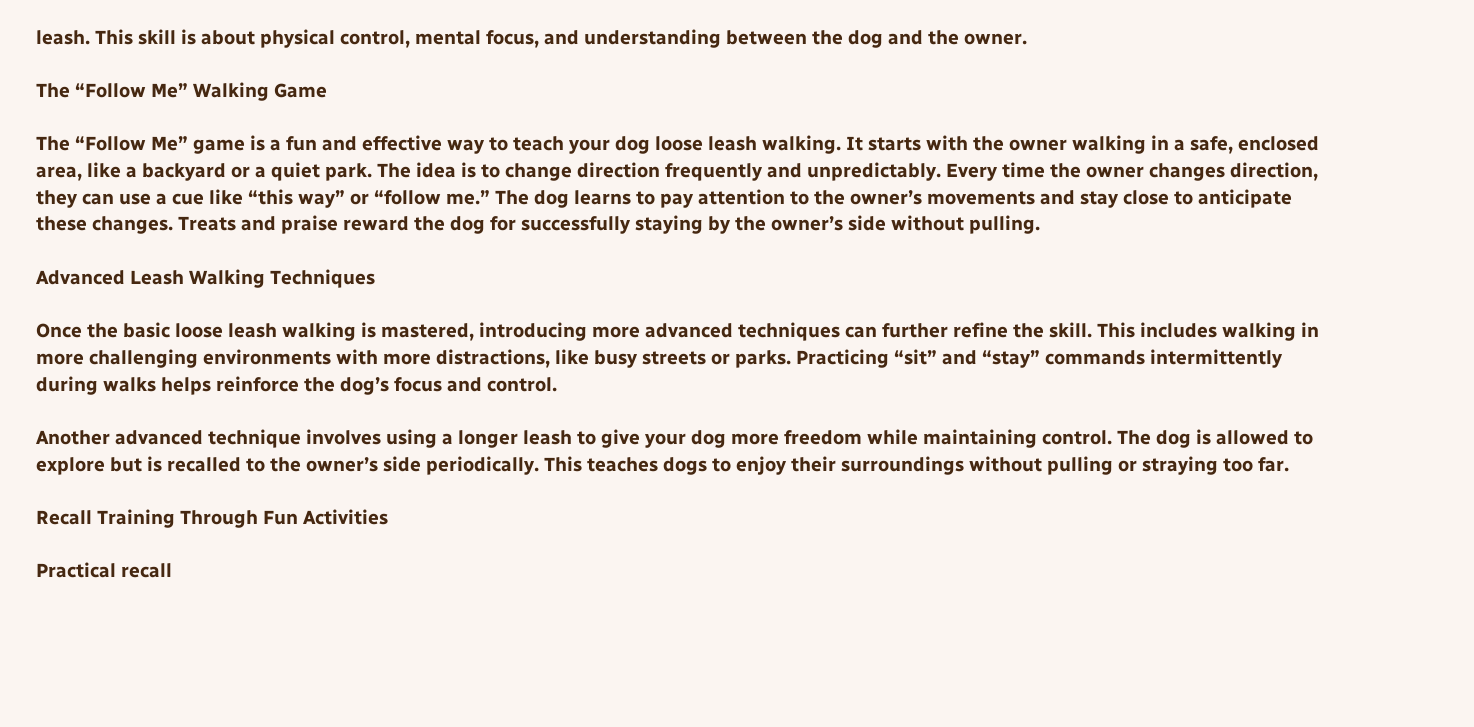leash. This skill is about physical control, mental focus, and understanding between the dog and the owner.

The “Follow Me” Walking Game

The “Follow Me” game is a fun and effective way to teach your dog loose leash walking. It starts with the owner walking in a safe, enclosed area, like a backyard or a quiet park. The idea is to change direction frequently and unpredictably. Every time the owner changes direction, they can use a cue like “this way” or “follow me.” The dog learns to pay attention to the owner’s movements and stay close to anticipate these changes. Treats and praise reward the dog for successfully staying by the owner’s side without pulling.

Advanced Leash Walking Techniques

Once the basic loose leash walking is mastered, introducing more advanced techniques can further refine the skill. This includes walking in more challenging environments with more distractions, like busy streets or parks. Practicing “sit” and “stay” commands intermittently during walks helps reinforce the dog’s focus and control.

Another advanced technique involves using a longer leash to give your dog more freedom while maintaining control. The dog is allowed to explore but is recalled to the owner’s side periodically. This teaches dogs to enjoy their surroundings without pulling or straying too far.

Recall Training Through Fun Activities

Practical recall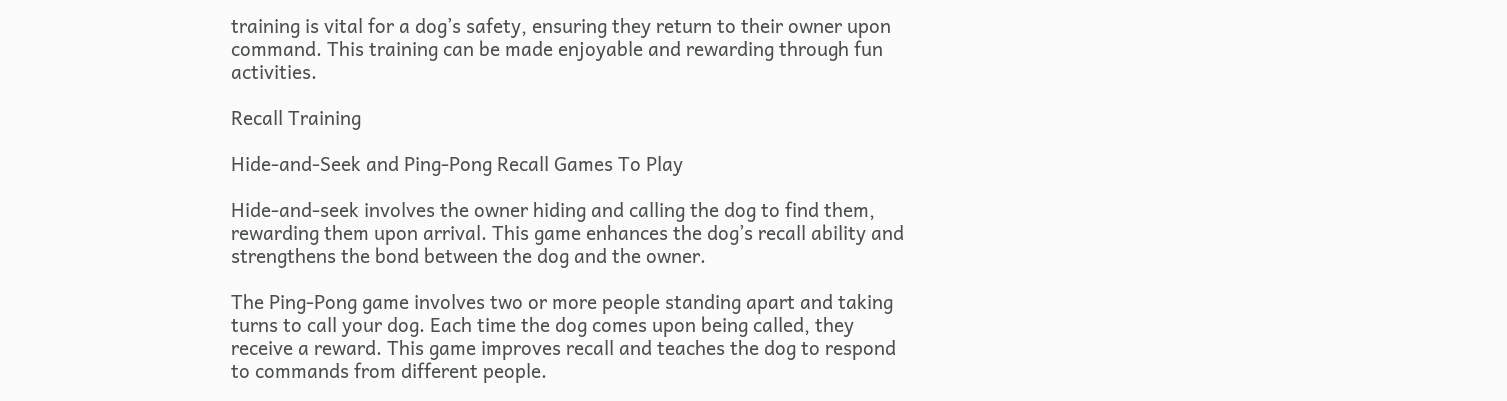training is vital for a dog’s safety, ensuring they return to their owner upon command. This training can be made enjoyable and rewarding through fun activities.

Recall Training

Hide-and-Seek and Ping-Pong Recall Games To Play

Hide-and-seek involves the owner hiding and calling the dog to find them, rewarding them upon arrival. This game enhances the dog’s recall ability and strengthens the bond between the dog and the owner.

The Ping-Pong game involves two or more people standing apart and taking turns to call your dog. Each time the dog comes upon being called, they receive a reward. This game improves recall and teaches the dog to respond to commands from different people.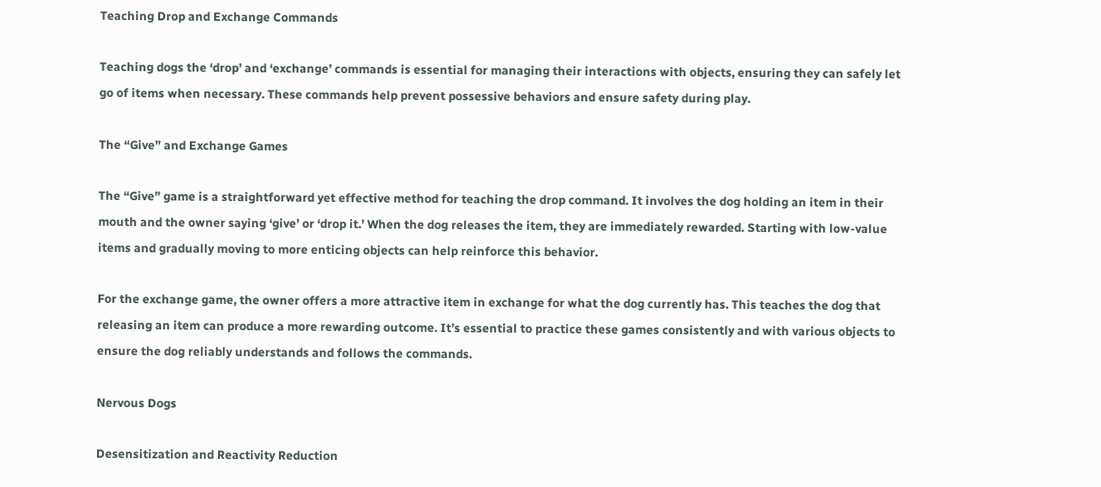Teaching Drop and Exchange Commands

Teaching dogs the ‘drop’ and ‘exchange’ commands is essential for managing their interactions with objects, ensuring they can safely let go of items when necessary. These commands help prevent possessive behaviors and ensure safety during play.

The “Give” and Exchange Games

The “Give” game is a straightforward yet effective method for teaching the drop command. It involves the dog holding an item in their mouth and the owner saying ‘give’ or ‘drop it.’ When the dog releases the item, they are immediately rewarded. Starting with low-value items and gradually moving to more enticing objects can help reinforce this behavior.

For the exchange game, the owner offers a more attractive item in exchange for what the dog currently has. This teaches the dog that releasing an item can produce a more rewarding outcome. It’s essential to practice these games consistently and with various objects to ensure the dog reliably understands and follows the commands.

Nervous Dogs

Desensitization and Reactivity Reduction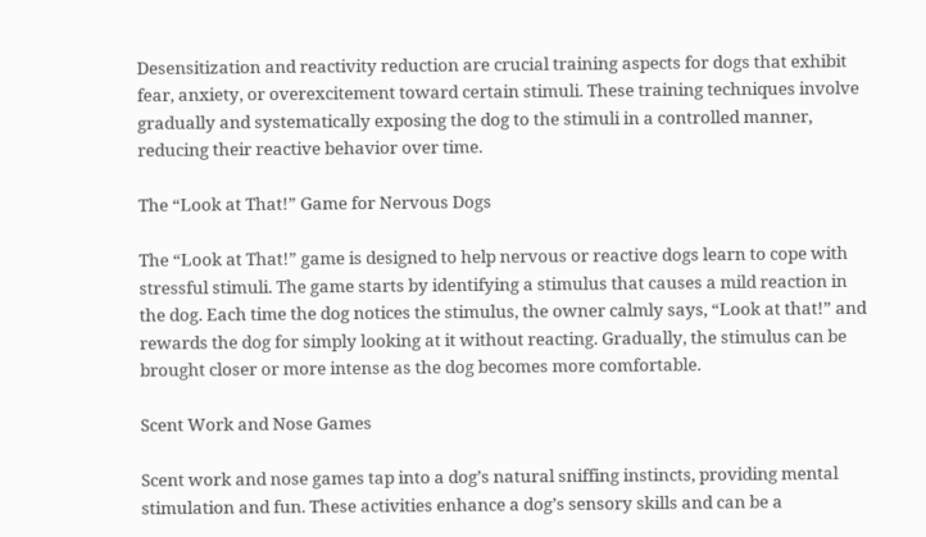Desensitization and reactivity reduction are crucial training aspects for dogs that exhibit fear, anxiety, or overexcitement toward certain stimuli. These training techniques involve gradually and systematically exposing the dog to the stimuli in a controlled manner, reducing their reactive behavior over time.

The “Look at That!” Game for Nervous Dogs

The “Look at That!” game is designed to help nervous or reactive dogs learn to cope with stressful stimuli. The game starts by identifying a stimulus that causes a mild reaction in the dog. Each time the dog notices the stimulus, the owner calmly says, “Look at that!” and rewards the dog for simply looking at it without reacting. Gradually, the stimulus can be brought closer or more intense as the dog becomes more comfortable.

Scent Work and Nose Games

Scent work and nose games tap into a dog’s natural sniffing instincts, providing mental stimulation and fun. These activities enhance a dog’s sensory skills and can be a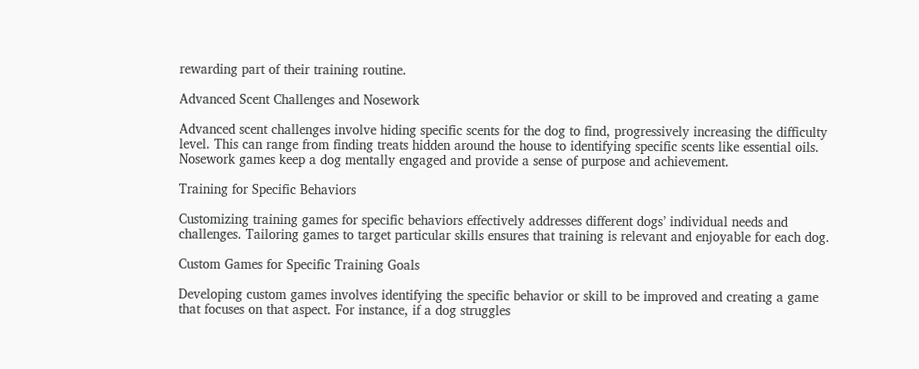rewarding part of their training routine.

Advanced Scent Challenges and Nosework

Advanced scent challenges involve hiding specific scents for the dog to find, progressively increasing the difficulty level. This can range from finding treats hidden around the house to identifying specific scents like essential oils. Nosework games keep a dog mentally engaged and provide a sense of purpose and achievement.

Training for Specific Behaviors

Customizing training games for specific behaviors effectively addresses different dogs’ individual needs and challenges. Tailoring games to target particular skills ensures that training is relevant and enjoyable for each dog.

Custom Games for Specific Training Goals

Developing custom games involves identifying the specific behavior or skill to be improved and creating a game that focuses on that aspect. For instance, if a dog struggles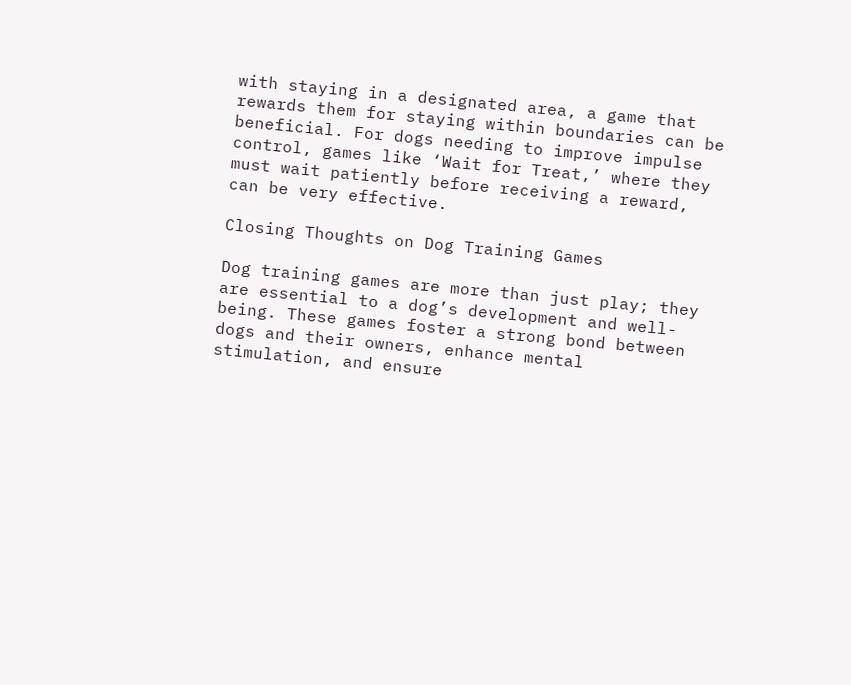with staying in a designated area, a game that rewards them for staying within boundaries can be beneficial. For dogs needing to improve impulse control, games like ‘Wait for Treat,’ where they must wait patiently before receiving a reward, can be very effective.

Closing Thoughts on Dog Training Games

Dog training games are more than just play; they are essential to a dog’s development and well-being. These games foster a strong bond between dogs and their owners, enhance mental stimulation, and ensure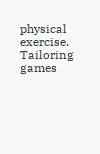physical exercise. Tailoring games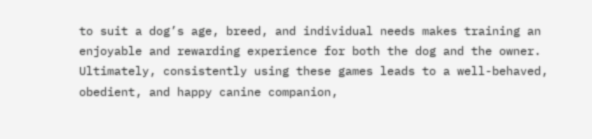to suit a dog’s age, breed, and individual needs makes training an enjoyable and rewarding experience for both the dog and the owner. Ultimately, consistently using these games leads to a well-behaved, obedient, and happy canine companion,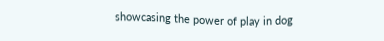showcasing the power of play in dog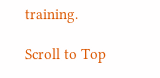training.

Scroll to Top